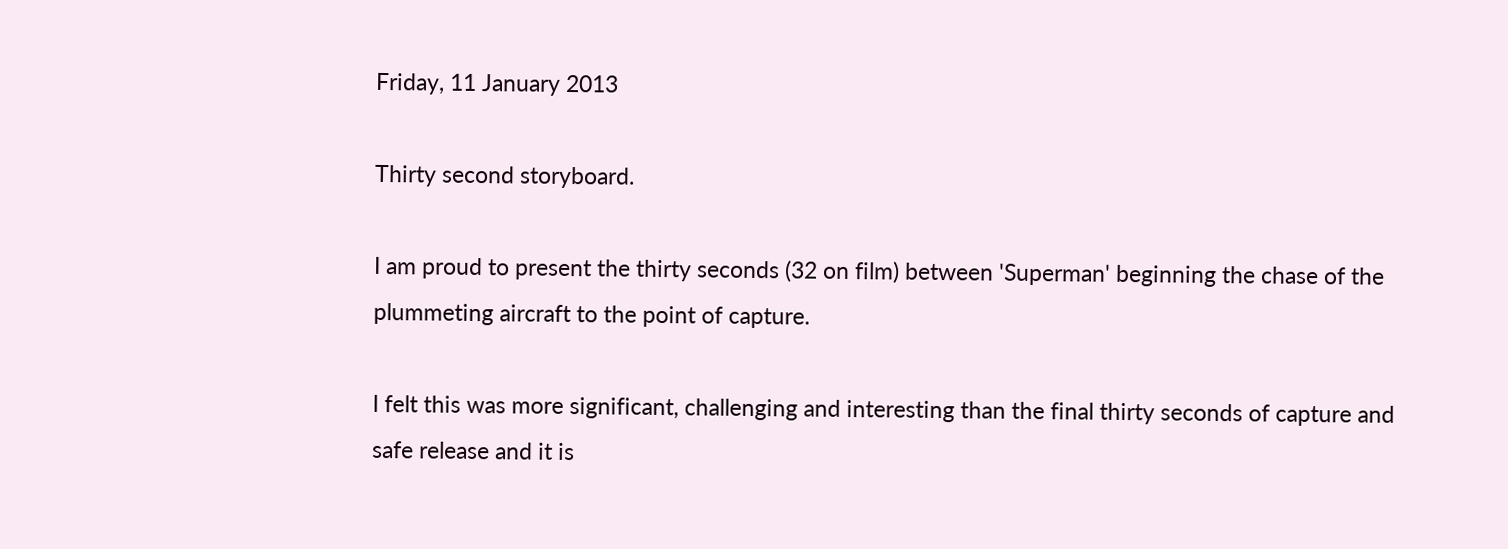Friday, 11 January 2013

Thirty second storyboard.

I am proud to present the thirty seconds (32 on film) between 'Superman' beginning the chase of the plummeting aircraft to the point of capture.

I felt this was more significant, challenging and interesting than the final thirty seconds of capture and safe release and it is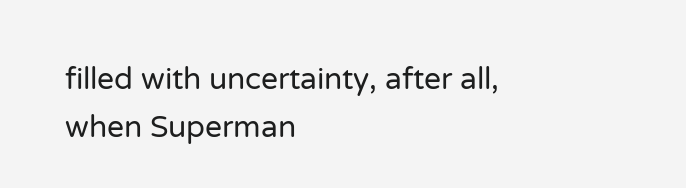filled with uncertainty, after all, when Superman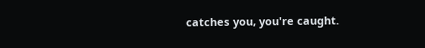catches you, you're caught.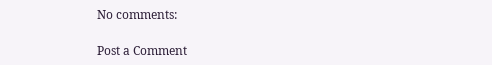No comments:

Post a Comment